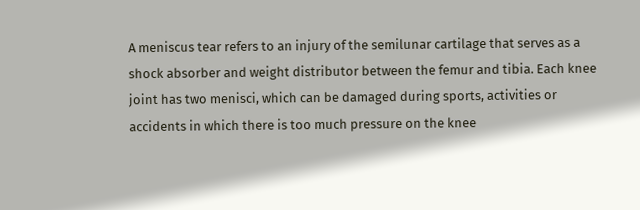A meniscus tear refers to an injury of the semilunar cartilage that serves as a shock absorber and weight distributor between the femur and tibia. Each knee joint has two menisci, which can be damaged during sports, activities or accidents in which there is too much pressure on the knee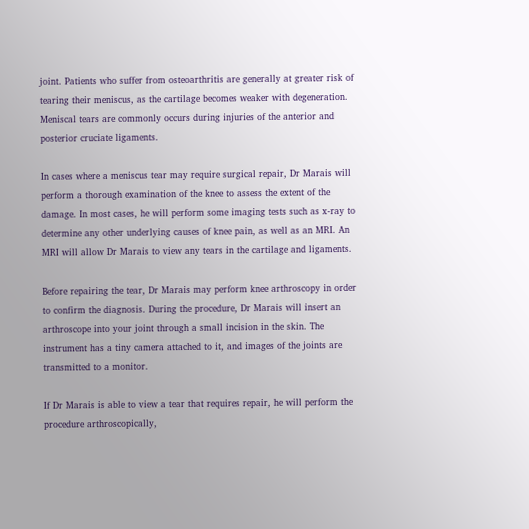joint. Patients who suffer from osteoarthritis are generally at greater risk of tearing their meniscus, as the cartilage becomes weaker with degeneration. Meniscal tears are commonly occurs during injuries of the anterior and posterior cruciate ligaments.

In cases where a meniscus tear may require surgical repair, Dr Marais will perform a thorough examination of the knee to assess the extent of the damage. In most cases, he will perform some imaging tests such as x-ray to determine any other underlying causes of knee pain, as well as an MRI. An MRI will allow Dr Marais to view any tears in the cartilage and ligaments.

Before repairing the tear, Dr Marais may perform knee arthroscopy in order to confirm the diagnosis. During the procedure, Dr Marais will insert an arthroscope into your joint through a small incision in the skin. The instrument has a tiny camera attached to it, and images of the joints are transmitted to a monitor.

If Dr Marais is able to view a tear that requires repair, he will perform the procedure arthroscopically,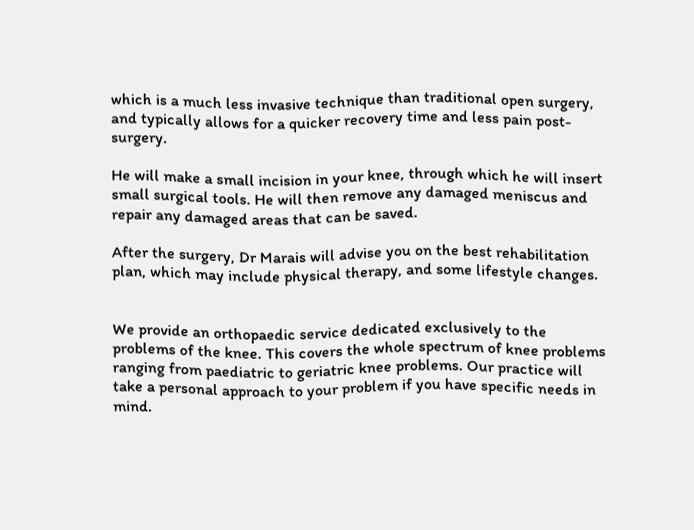which is a much less invasive technique than traditional open surgery, and typically allows for a quicker recovery time and less pain post-surgery.

He will make a small incision in your knee, through which he will insert small surgical tools. He will then remove any damaged meniscus and repair any damaged areas that can be saved.

After the surgery, Dr Marais will advise you on the best rehabilitation plan, which may include physical therapy, and some lifestyle changes.


We provide an orthopaedic service dedicated exclusively to the problems of the knee. This covers the whole spectrum of knee problems ranging from paediatric to geriatric knee problems. Our practice will take a personal approach to your problem if you have specific needs in mind.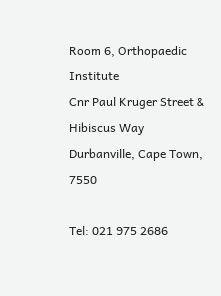Room 6, Orthopaedic Institute
Cnr Paul Kruger Street & Hibiscus Way
Durbanville, Cape Town, 7550

Tel: 021 975 2686